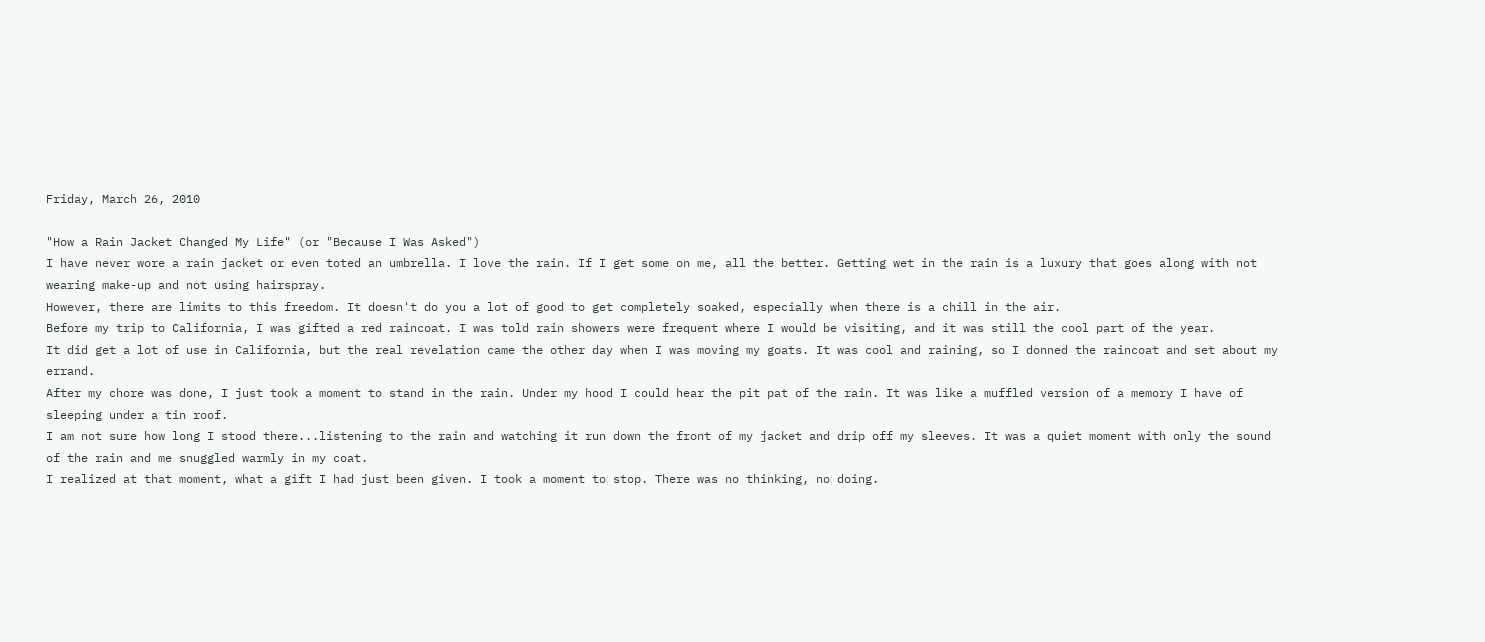Friday, March 26, 2010

"How a Rain Jacket Changed My Life" (or "Because I Was Asked")
I have never wore a rain jacket or even toted an umbrella. I love the rain. If I get some on me, all the better. Getting wet in the rain is a luxury that goes along with not wearing make-up and not using hairspray.
However, there are limits to this freedom. It doesn't do you a lot of good to get completely soaked, especially when there is a chill in the air.
Before my trip to California, I was gifted a red raincoat. I was told rain showers were frequent where I would be visiting, and it was still the cool part of the year.
It did get a lot of use in California, but the real revelation came the other day when I was moving my goats. It was cool and raining, so I donned the raincoat and set about my errand.
After my chore was done, I just took a moment to stand in the rain. Under my hood I could hear the pit pat of the rain. It was like a muffled version of a memory I have of sleeping under a tin roof.
I am not sure how long I stood there...listening to the rain and watching it run down the front of my jacket and drip off my sleeves. It was a quiet moment with only the sound of the rain and me snuggled warmly in my coat.
I realized at that moment, what a gift I had just been given. I took a moment to stop. There was no thinking, no doing.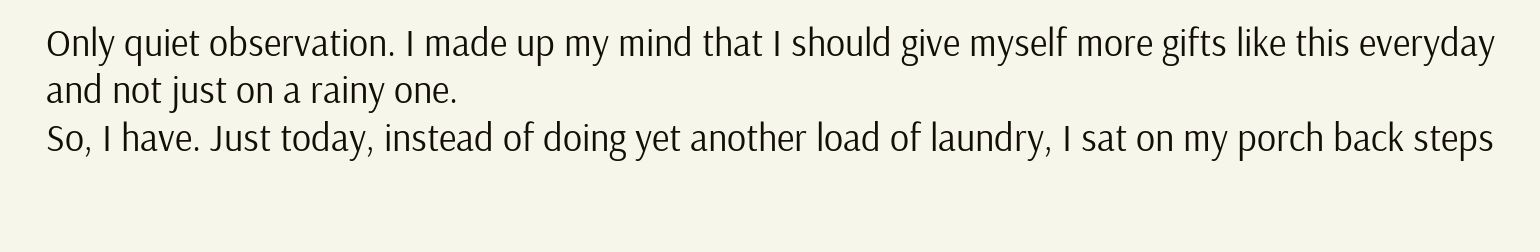Only quiet observation. I made up my mind that I should give myself more gifts like this everyday and not just on a rainy one.
So, I have. Just today, instead of doing yet another load of laundry, I sat on my porch back steps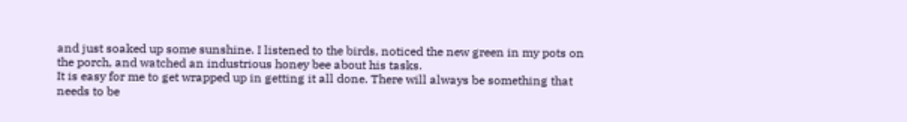and just soaked up some sunshine. I listened to the birds, noticed the new green in my pots on the porch, and watched an industrious honey bee about his tasks.
It is easy for me to get wrapped up in getting it all done. There will always be something that needs to be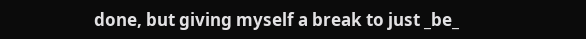done, but giving myself a break to just _be_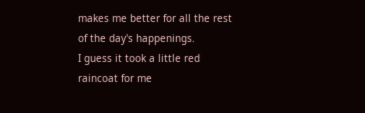makes me better for all the rest of the day's happenings.
I guess it took a little red raincoat for me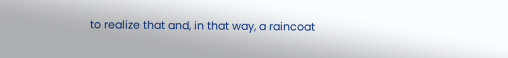to realize that and, in that way, a raincoat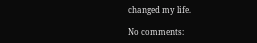changed my life.

No comments: